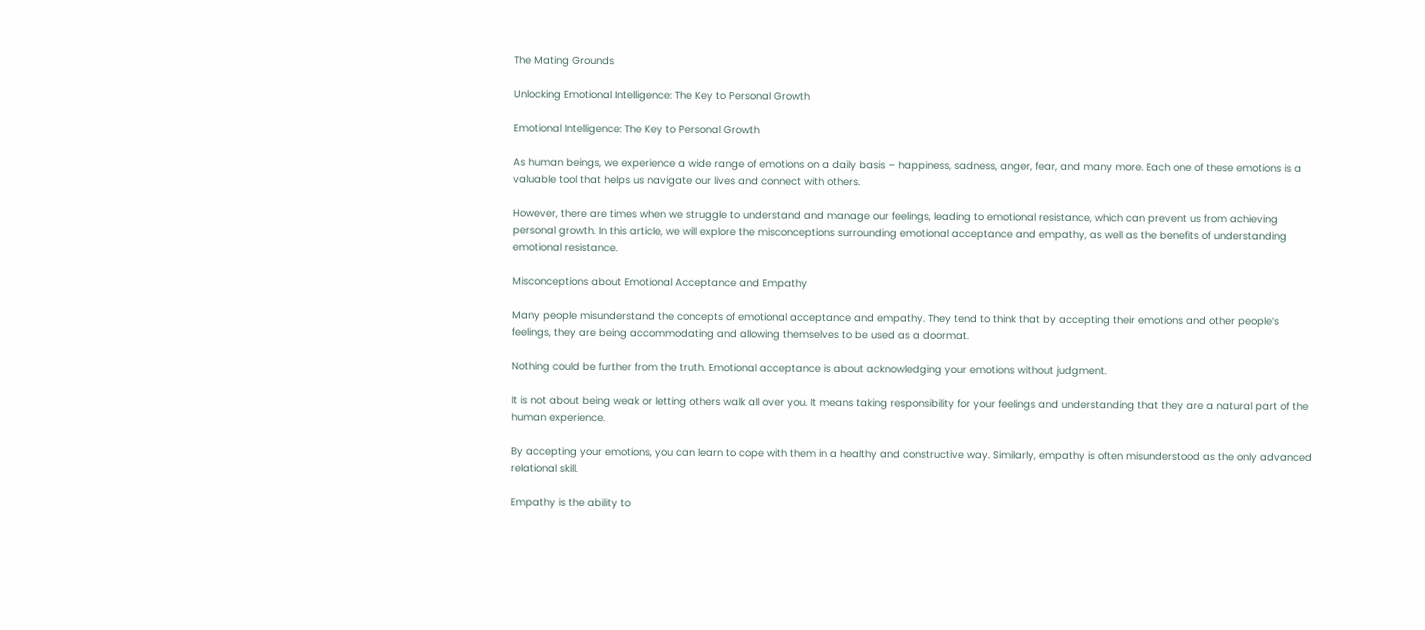The Mating Grounds

Unlocking Emotional Intelligence: The Key to Personal Growth

Emotional Intelligence: The Key to Personal Growth

As human beings, we experience a wide range of emotions on a daily basis – happiness, sadness, anger, fear, and many more. Each one of these emotions is a valuable tool that helps us navigate our lives and connect with others.

However, there are times when we struggle to understand and manage our feelings, leading to emotional resistance, which can prevent us from achieving personal growth. In this article, we will explore the misconceptions surrounding emotional acceptance and empathy, as well as the benefits of understanding emotional resistance.

Misconceptions about Emotional Acceptance and Empathy

Many people misunderstand the concepts of emotional acceptance and empathy. They tend to think that by accepting their emotions and other people’s feelings, they are being accommodating and allowing themselves to be used as a doormat.

Nothing could be further from the truth. Emotional acceptance is about acknowledging your emotions without judgment.

It is not about being weak or letting others walk all over you. It means taking responsibility for your feelings and understanding that they are a natural part of the human experience.

By accepting your emotions, you can learn to cope with them in a healthy and constructive way. Similarly, empathy is often misunderstood as the only advanced relational skill.

Empathy is the ability to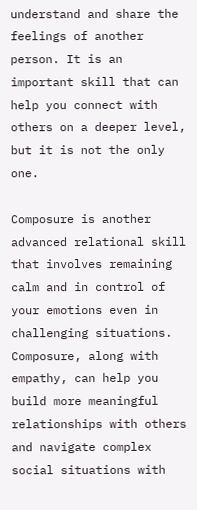understand and share the feelings of another person. It is an important skill that can help you connect with others on a deeper level, but it is not the only one.

Composure is another advanced relational skill that involves remaining calm and in control of your emotions even in challenging situations. Composure, along with empathy, can help you build more meaningful relationships with others and navigate complex social situations with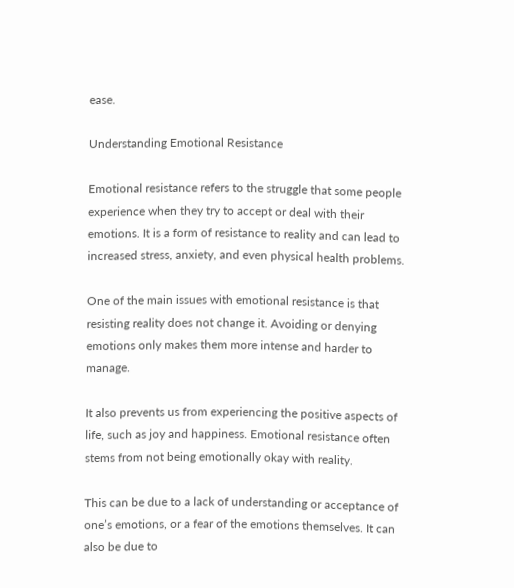ease.

Understanding Emotional Resistance

Emotional resistance refers to the struggle that some people experience when they try to accept or deal with their emotions. It is a form of resistance to reality and can lead to increased stress, anxiety, and even physical health problems.

One of the main issues with emotional resistance is that resisting reality does not change it. Avoiding or denying emotions only makes them more intense and harder to manage.

It also prevents us from experiencing the positive aspects of life, such as joy and happiness. Emotional resistance often stems from not being emotionally okay with reality.

This can be due to a lack of understanding or acceptance of one’s emotions, or a fear of the emotions themselves. It can also be due to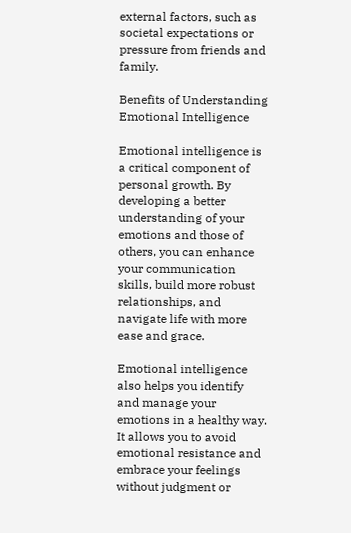external factors, such as societal expectations or pressure from friends and family.

Benefits of Understanding Emotional Intelligence

Emotional intelligence is a critical component of personal growth. By developing a better understanding of your emotions and those of others, you can enhance your communication skills, build more robust relationships, and navigate life with more ease and grace.

Emotional intelligence also helps you identify and manage your emotions in a healthy way. It allows you to avoid emotional resistance and embrace your feelings without judgment or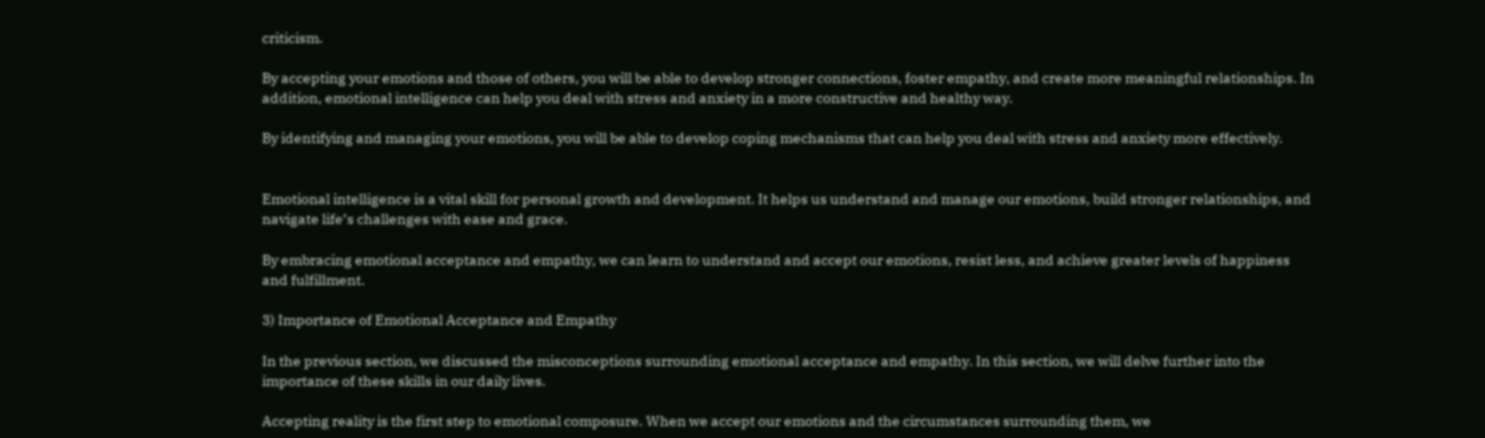criticism.

By accepting your emotions and those of others, you will be able to develop stronger connections, foster empathy, and create more meaningful relationships. In addition, emotional intelligence can help you deal with stress and anxiety in a more constructive and healthy way.

By identifying and managing your emotions, you will be able to develop coping mechanisms that can help you deal with stress and anxiety more effectively.


Emotional intelligence is a vital skill for personal growth and development. It helps us understand and manage our emotions, build stronger relationships, and navigate life’s challenges with ease and grace.

By embracing emotional acceptance and empathy, we can learn to understand and accept our emotions, resist less, and achieve greater levels of happiness and fulfillment.

3) Importance of Emotional Acceptance and Empathy

In the previous section, we discussed the misconceptions surrounding emotional acceptance and empathy. In this section, we will delve further into the importance of these skills in our daily lives.

Accepting reality is the first step to emotional composure. When we accept our emotions and the circumstances surrounding them, we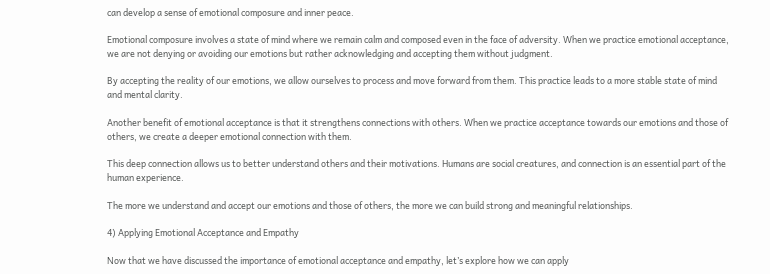can develop a sense of emotional composure and inner peace.

Emotional composure involves a state of mind where we remain calm and composed even in the face of adversity. When we practice emotional acceptance, we are not denying or avoiding our emotions but rather acknowledging and accepting them without judgment.

By accepting the reality of our emotions, we allow ourselves to process and move forward from them. This practice leads to a more stable state of mind and mental clarity.

Another benefit of emotional acceptance is that it strengthens connections with others. When we practice acceptance towards our emotions and those of others, we create a deeper emotional connection with them.

This deep connection allows us to better understand others and their motivations. Humans are social creatures, and connection is an essential part of the human experience.

The more we understand and accept our emotions and those of others, the more we can build strong and meaningful relationships.

4) Applying Emotional Acceptance and Empathy

Now that we have discussed the importance of emotional acceptance and empathy, let’s explore how we can apply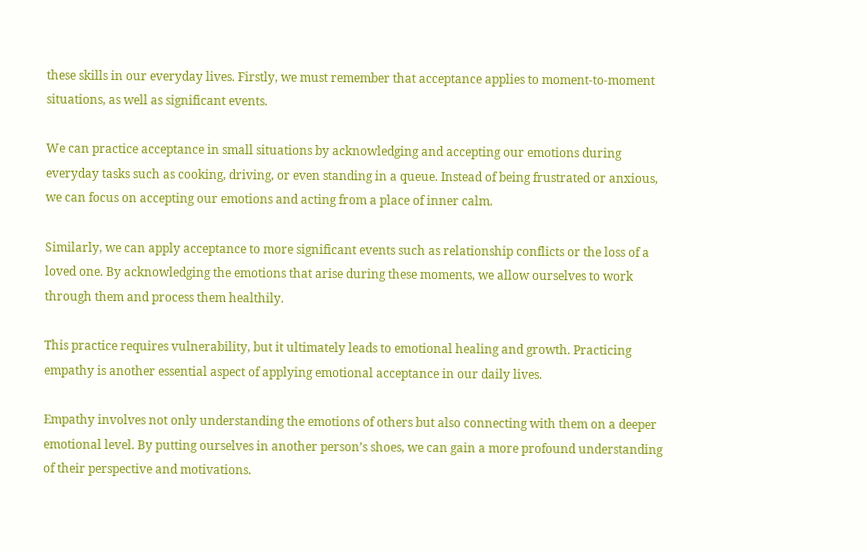these skills in our everyday lives. Firstly, we must remember that acceptance applies to moment-to-moment situations, as well as significant events.

We can practice acceptance in small situations by acknowledging and accepting our emotions during everyday tasks such as cooking, driving, or even standing in a queue. Instead of being frustrated or anxious, we can focus on accepting our emotions and acting from a place of inner calm.

Similarly, we can apply acceptance to more significant events such as relationship conflicts or the loss of a loved one. By acknowledging the emotions that arise during these moments, we allow ourselves to work through them and process them healthily.

This practice requires vulnerability, but it ultimately leads to emotional healing and growth. Practicing empathy is another essential aspect of applying emotional acceptance in our daily lives.

Empathy involves not only understanding the emotions of others but also connecting with them on a deeper emotional level. By putting ourselves in another person’s shoes, we can gain a more profound understanding of their perspective and motivations.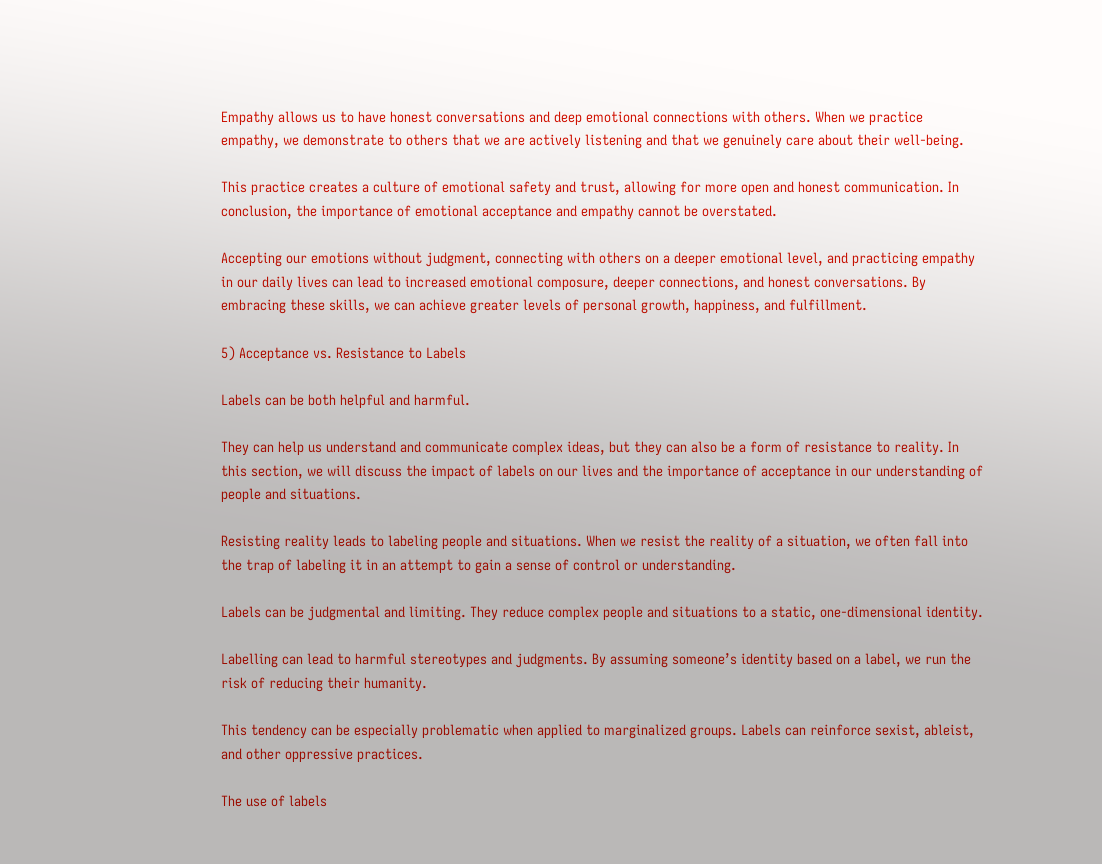Empathy allows us to have honest conversations and deep emotional connections with others. When we practice empathy, we demonstrate to others that we are actively listening and that we genuinely care about their well-being.

This practice creates a culture of emotional safety and trust, allowing for more open and honest communication. In conclusion, the importance of emotional acceptance and empathy cannot be overstated.

Accepting our emotions without judgment, connecting with others on a deeper emotional level, and practicing empathy in our daily lives can lead to increased emotional composure, deeper connections, and honest conversations. By embracing these skills, we can achieve greater levels of personal growth, happiness, and fulfillment.

5) Acceptance vs. Resistance to Labels

Labels can be both helpful and harmful.

They can help us understand and communicate complex ideas, but they can also be a form of resistance to reality. In this section, we will discuss the impact of labels on our lives and the importance of acceptance in our understanding of people and situations.

Resisting reality leads to labeling people and situations. When we resist the reality of a situation, we often fall into the trap of labeling it in an attempt to gain a sense of control or understanding.

Labels can be judgmental and limiting. They reduce complex people and situations to a static, one-dimensional identity.

Labelling can lead to harmful stereotypes and judgments. By assuming someone’s identity based on a label, we run the risk of reducing their humanity.

This tendency can be especially problematic when applied to marginalized groups. Labels can reinforce sexist, ableist, and other oppressive practices.

The use of labels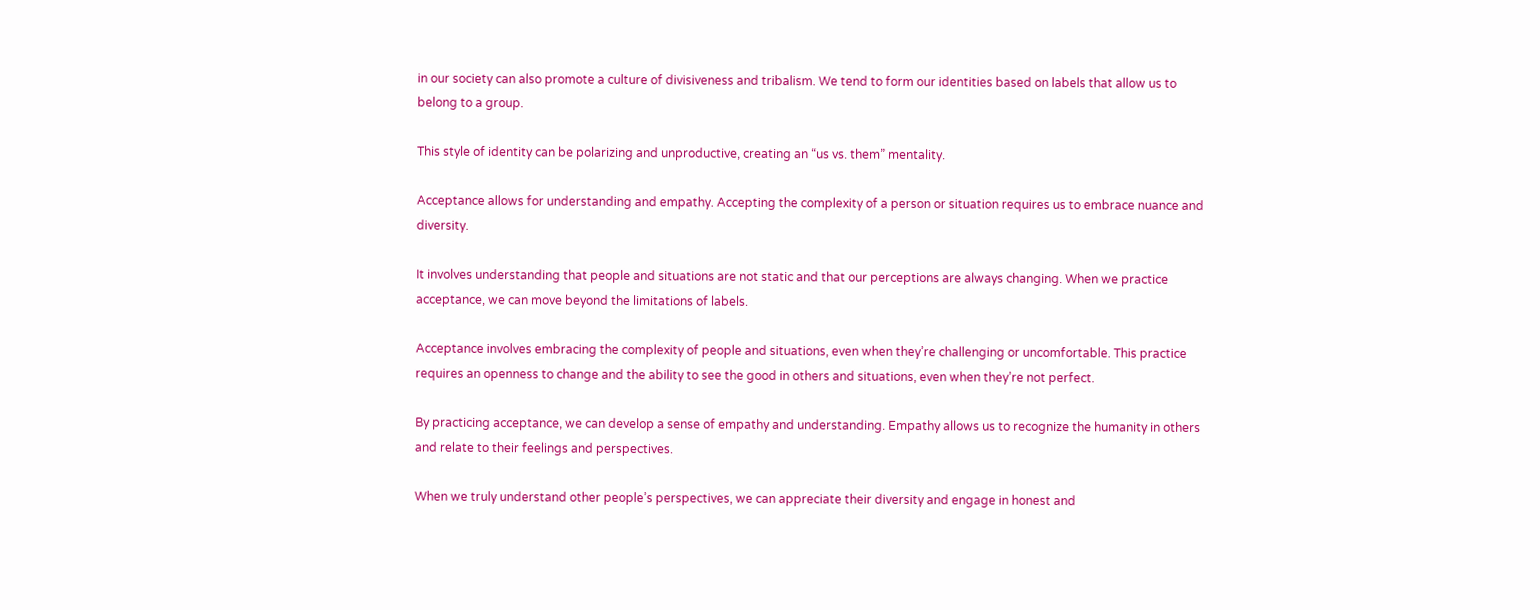in our society can also promote a culture of divisiveness and tribalism. We tend to form our identities based on labels that allow us to belong to a group.

This style of identity can be polarizing and unproductive, creating an “us vs. them” mentality.

Acceptance allows for understanding and empathy. Accepting the complexity of a person or situation requires us to embrace nuance and diversity.

It involves understanding that people and situations are not static and that our perceptions are always changing. When we practice acceptance, we can move beyond the limitations of labels.

Acceptance involves embracing the complexity of people and situations, even when they’re challenging or uncomfortable. This practice requires an openness to change and the ability to see the good in others and situations, even when they’re not perfect.

By practicing acceptance, we can develop a sense of empathy and understanding. Empathy allows us to recognize the humanity in others and relate to their feelings and perspectives.

When we truly understand other people’s perspectives, we can appreciate their diversity and engage in honest and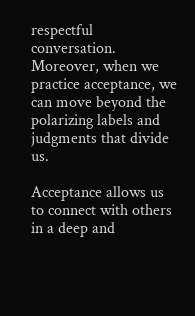respectful conversation. Moreover, when we practice acceptance, we can move beyond the polarizing labels and judgments that divide us.

Acceptance allows us to connect with others in a deep and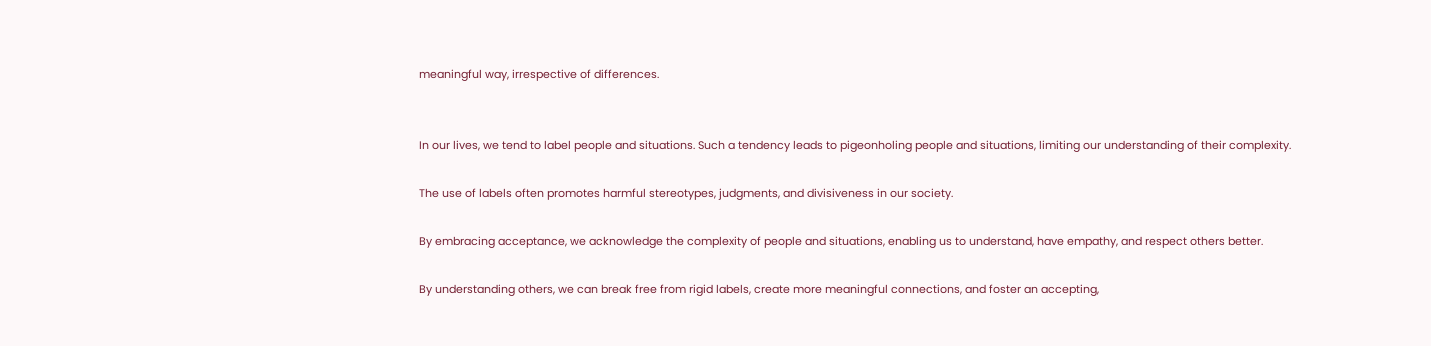meaningful way, irrespective of differences.


In our lives, we tend to label people and situations. Such a tendency leads to pigeonholing people and situations, limiting our understanding of their complexity.

The use of labels often promotes harmful stereotypes, judgments, and divisiveness in our society.

By embracing acceptance, we acknowledge the complexity of people and situations, enabling us to understand, have empathy, and respect others better.

By understanding others, we can break free from rigid labels, create more meaningful connections, and foster an accepting,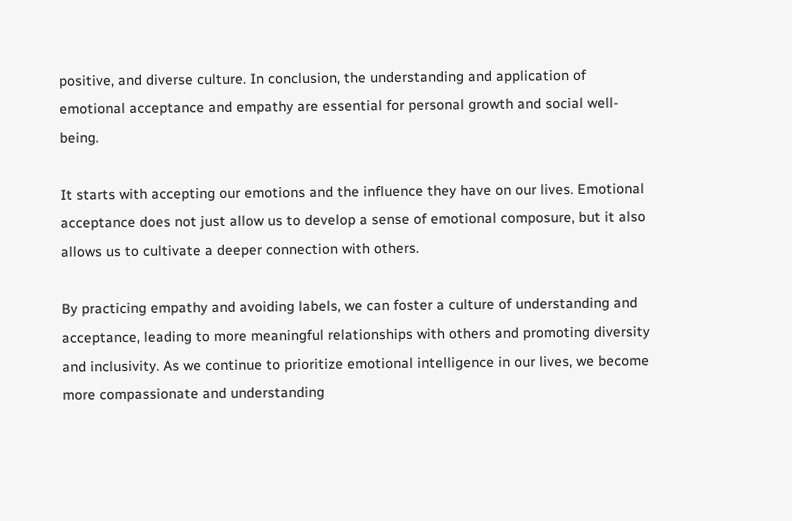positive, and diverse culture. In conclusion, the understanding and application of emotional acceptance and empathy are essential for personal growth and social well-being.

It starts with accepting our emotions and the influence they have on our lives. Emotional acceptance does not just allow us to develop a sense of emotional composure, but it also allows us to cultivate a deeper connection with others.

By practicing empathy and avoiding labels, we can foster a culture of understanding and acceptance, leading to more meaningful relationships with others and promoting diversity and inclusivity. As we continue to prioritize emotional intelligence in our lives, we become more compassionate and understanding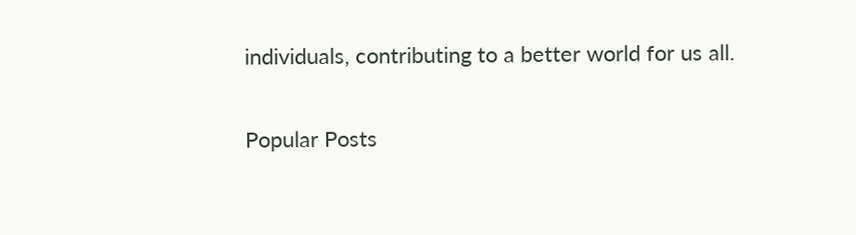individuals, contributing to a better world for us all.

Popular Posts